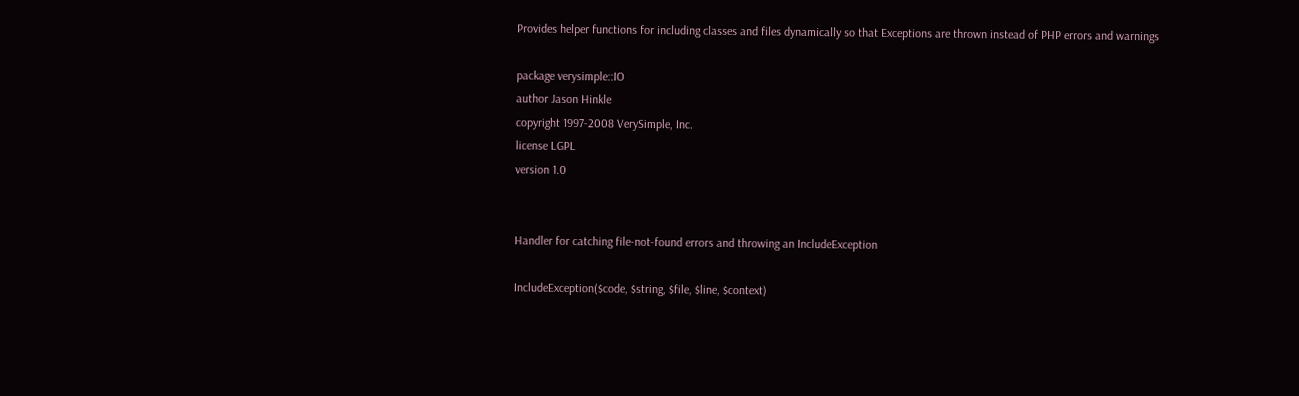Provides helper functions for including classes and files dynamically so that Exceptions are thrown instead of PHP errors and warnings

package verysimple::IO
author Jason Hinkle
copyright 1997-2008 VerySimple, Inc.
license LGPL
version 1.0


Handler for catching file-not-found errors and throwing an IncludeException

IncludeException($code, $string, $file, $line, $context)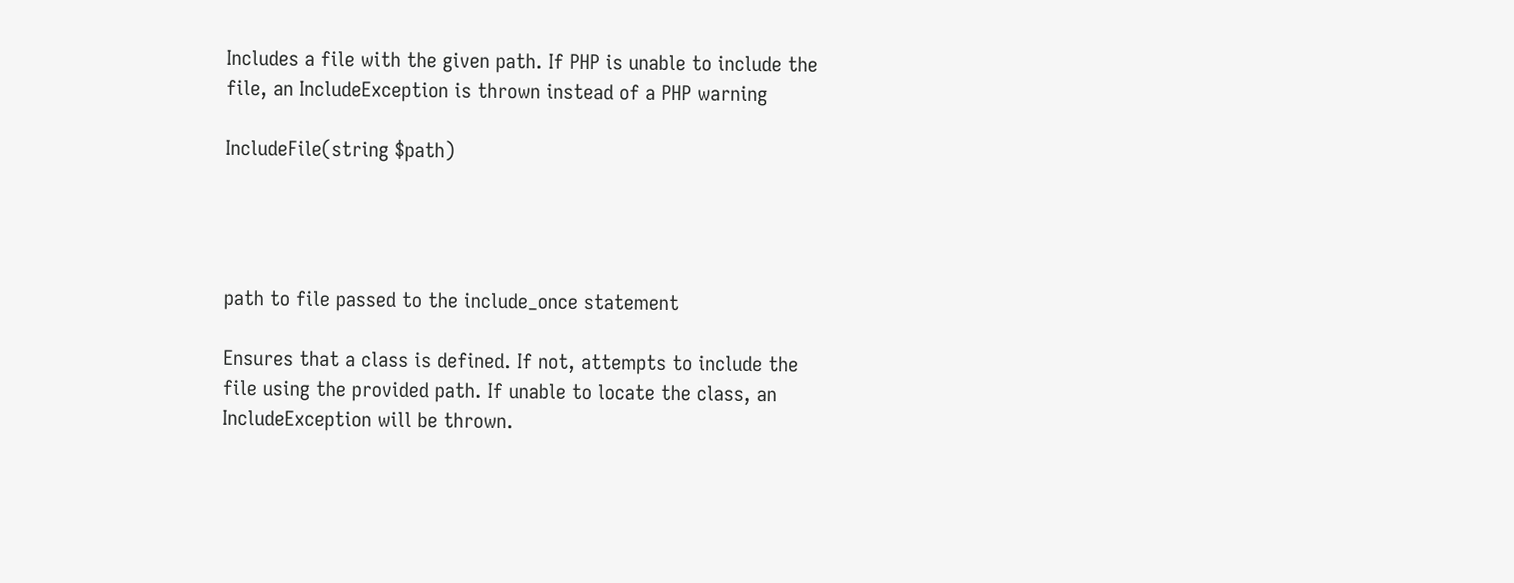Includes a file with the given path. If PHP is unable to include the file, an IncludeException is thrown instead of a PHP warning

IncludeFile(string $path)




path to file passed to the include_once statement

Ensures that a class is defined. If not, attempts to include the file using the provided path. If unable to locate the class, an IncludeException will be thrown.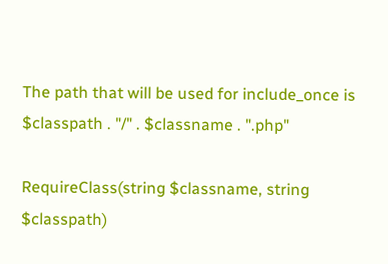The path that will be used for include_once is $classpath . "/" . $classname . ".php"

RequireClass(string $classname, string $classpath)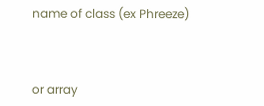name of class (ex Phreeze)



or array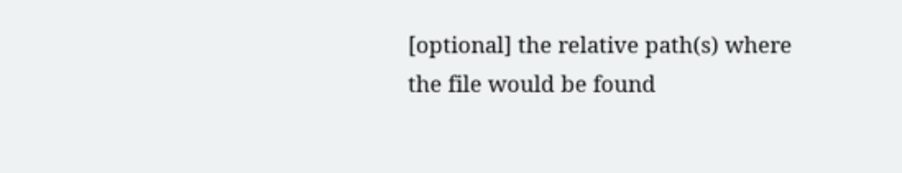[optional] the relative path(s) where the file would be found